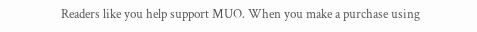Readers like you help support MUO. When you make a purchase using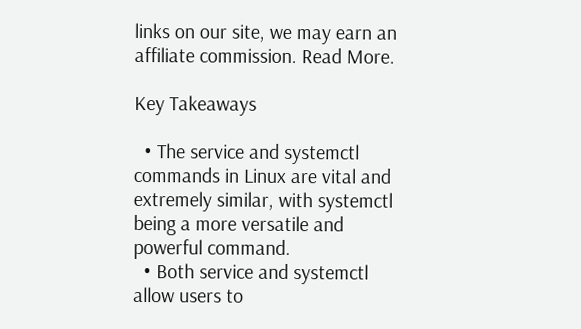links on our site, we may earn an affiliate commission. Read More.

Key Takeaways

  • The service and systemctl commands in Linux are vital and extremely similar, with systemctl being a more versatile and powerful command.
  • Both service and systemctl allow users to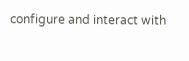configure and interact with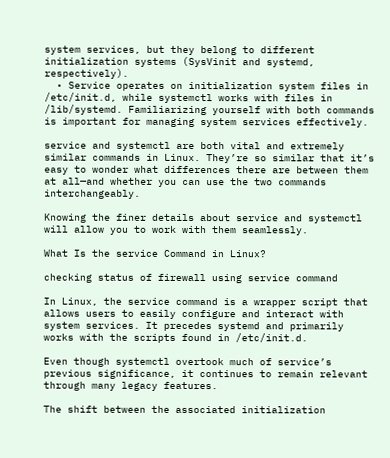system services, but they belong to different initialization systems (SysVinit and systemd, respectively).
  • Service operates on initialization system files in /etc/init.d, while systemctl works with files in /lib/systemd. Familiarizing yourself with both commands is important for managing system services effectively.

service and systemctl are both vital and extremely similar commands in Linux. They’re so similar that it’s easy to wonder what differences there are between them at all—and whether you can use the two commands interchangeably.

Knowing the finer details about service and systemctl will allow you to work with them seamlessly.

What Is the service Command in Linux?

checking status of firewall using service command

In Linux, the service command is a wrapper script that allows users to easily configure and interact with system services. It precedes systemd and primarily works with the scripts found in /etc/init.d.

Even though systemctl overtook much of service’s previous significance, it continues to remain relevant through many legacy features.

The shift between the associated initialization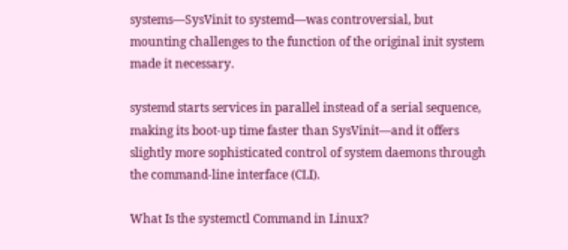systems—SysVinit to systemd—was controversial, but mounting challenges to the function of the original init system made it necessary.

systemd starts services in parallel instead of a serial sequence, making its boot-up time faster than SysVinit—and it offers slightly more sophisticated control of system daemons through the command-line interface (CLI).

What Is the systemctl Command in Linux?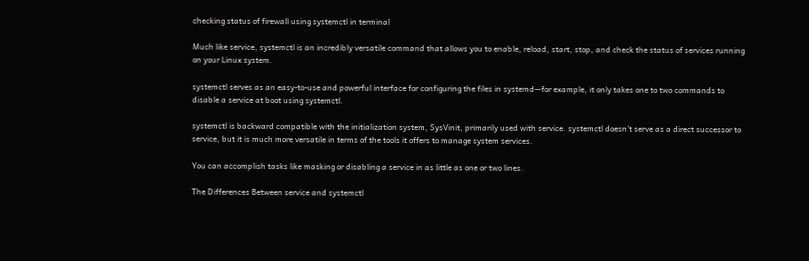checking status of firewall using systemctl in terminal

Much like service, systemctl is an incredibly versatile command that allows you to enable, reload, start, stop, and check the status of services running on your Linux system.

systemctl serves as an easy-to-use and powerful interface for configuring the files in systemd—for example, it only takes one to two commands to disable a service at boot using systemctl.

systemctl is backward compatible with the initialization system, SysVinit, primarily used with service. systemctl doesn’t serve as a direct successor to service, but it is much more versatile in terms of the tools it offers to manage system services.

You can accomplish tasks like masking or disabling a service in as little as one or two lines.

The Differences Between service and systemctl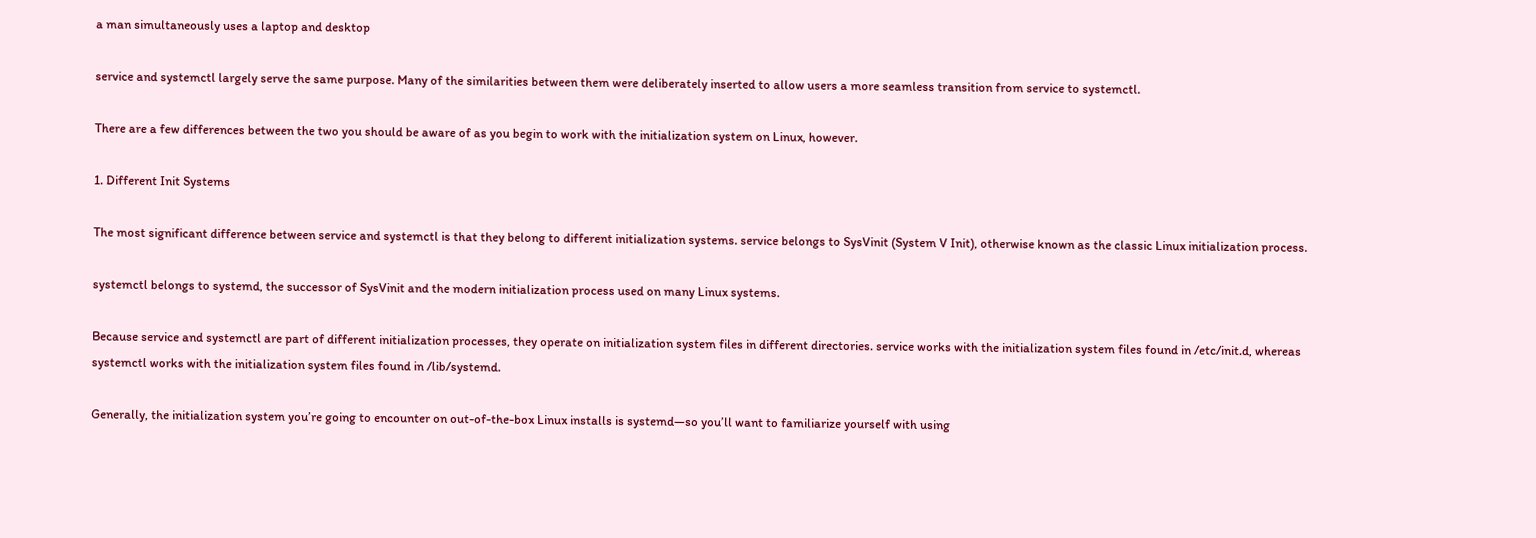a man simultaneously uses a laptop and desktop

service and systemctl largely serve the same purpose. Many of the similarities between them were deliberately inserted to allow users a more seamless transition from service to systemctl.

There are a few differences between the two you should be aware of as you begin to work with the initialization system on Linux, however.

1. Different Init Systems

The most significant difference between service and systemctl is that they belong to different initialization systems. service belongs to SysVinit (System V Init), otherwise known as the classic Linux initialization process.

systemctl belongs to systemd, the successor of SysVinit and the modern initialization process used on many Linux systems.

Because service and systemctl are part of different initialization processes, they operate on initialization system files in different directories. service works with the initialization system files found in /etc/init.d, whereas systemctl works with the initialization system files found in /lib/systemd.

Generally, the initialization system you’re going to encounter on out-of-the-box Linux installs is systemd—so you’ll want to familiarize yourself with using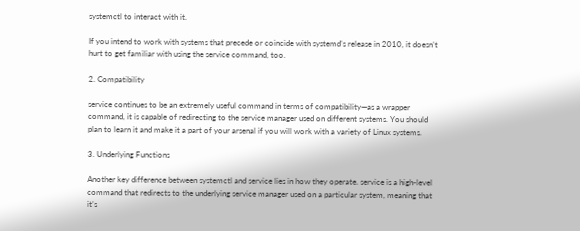systemctl to interact with it.

If you intend to work with systems that precede or coincide with systemd’s release in 2010, it doesn’t hurt to get familiar with using the service command, too.

2. Compatibility

service continues to be an extremely useful command in terms of compatibility—as a wrapper command, it is capable of redirecting to the service manager used on different systems. You should plan to learn it and make it a part of your arsenal if you will work with a variety of Linux systems.

3. Underlying Functions

Another key difference between systemctl and service lies in how they operate. service is a high-level command that redirects to the underlying service manager used on a particular system, meaning that it’s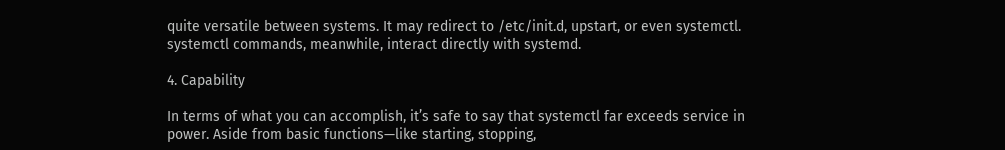quite versatile between systems. It may redirect to /etc/init.d, upstart, or even systemctl. systemctl commands, meanwhile, interact directly with systemd.

4. Capability

In terms of what you can accomplish, it’s safe to say that systemctl far exceeds service in power. Aside from basic functions—like starting, stopping,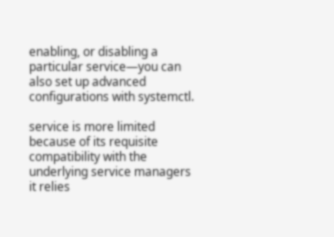enabling, or disabling a particular service—you can also set up advanced configurations with systemctl.

service is more limited because of its requisite compatibility with the underlying service managers it relies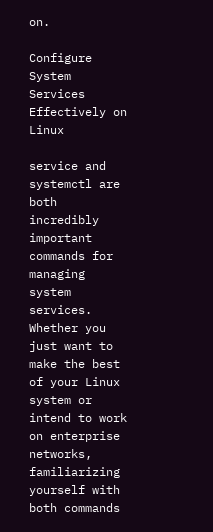on.

Configure System Services Effectively on Linux

service and systemctl are both incredibly important commands for managing system services. Whether you just want to make the best of your Linux system or intend to work on enterprise networks, familiarizing yourself with both commands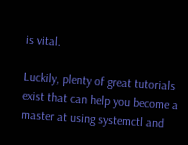is vital.

Luckily, plenty of great tutorials exist that can help you become a master at using systemctl and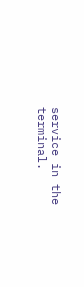service in the terminal.